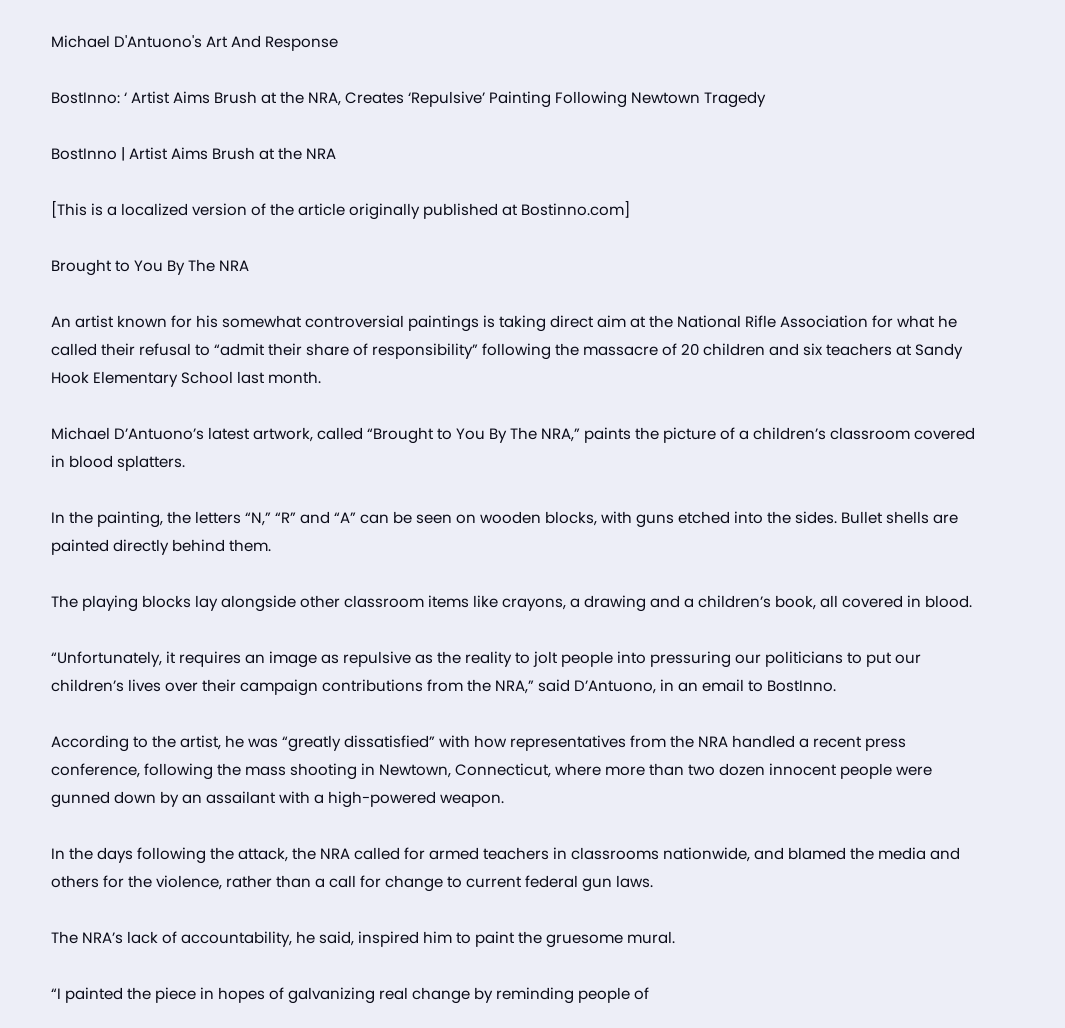Michael D'Antuono's Art And Response

BostInno: ‘ Artist Aims Brush at the NRA, Creates ‘Repulsive’ Painting Following Newtown Tragedy

BostInno | Artist Aims Brush at the NRA

[This is a localized version of the article originally published at Bostinno.com]

Brought to You By The NRA

An artist known for his somewhat controversial paintings is taking direct aim at the National Rifle Association for what he called their refusal to “admit their share of responsibility” following the massacre of 20 children and six teachers at Sandy Hook Elementary School last month.

Michael D’Antuono’s latest artwork, called “Brought to You By The NRA,” paints the picture of a children’s classroom covered in blood splatters.

In the painting, the letters “N,” “R” and “A” can be seen on wooden blocks, with guns etched into the sides. Bullet shells are painted directly behind them.

The playing blocks lay alongside other classroom items like crayons, a drawing and a children’s book, all covered in blood.

“Unfortunately, it requires an image as repulsive as the reality to jolt people into pressuring our politicians to put our children’s lives over their campaign contributions from the NRA,” said D’Antuono, in an email to BostInno.

According to the artist, he was “greatly dissatisfied” with how representatives from the NRA handled a recent press conference, following the mass shooting in Newtown, Connecticut, where more than two dozen innocent people were gunned down by an assailant with a high-powered weapon.

In the days following the attack, the NRA called for armed teachers in classrooms nationwide, and blamed the media and others for the violence, rather than a call for change to current federal gun laws.

The NRA’s lack of accountability, he said, inspired him to paint the gruesome mural.

“I painted the piece in hopes of galvanizing real change by reminding people of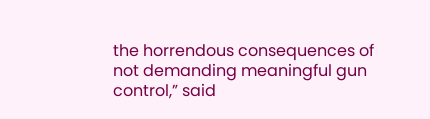the horrendous consequences of not demanding meaningful gun control,” said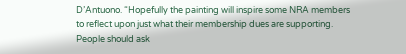D’Antuono. “Hopefully the painting will inspire some NRA members to reflect upon just what their membership dues are supporting. People should ask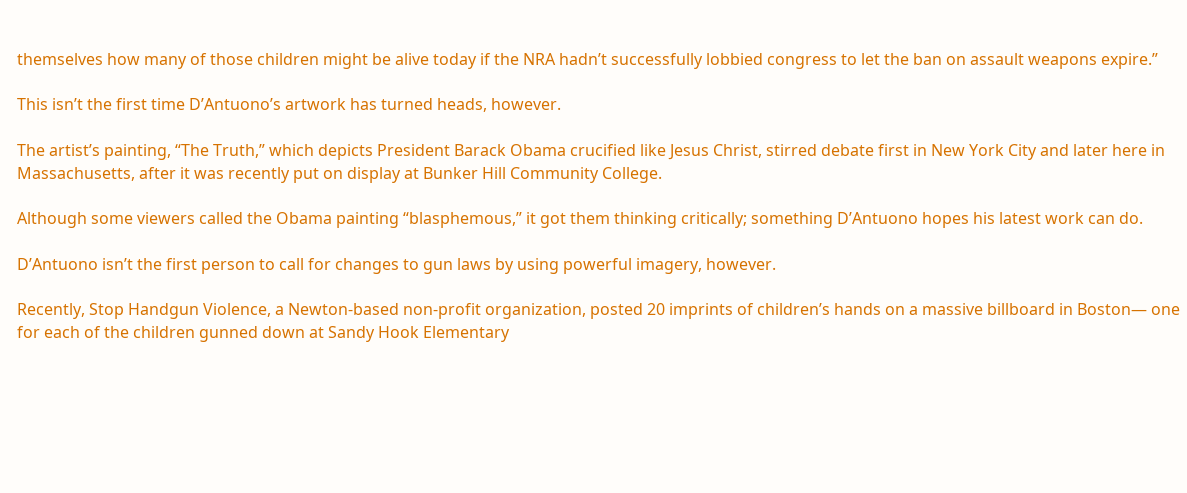themselves how many of those children might be alive today if the NRA hadn’t successfully lobbied congress to let the ban on assault weapons expire.”

This isn’t the first time D’Antuono’s artwork has turned heads, however.

The artist’s painting, “The Truth,” which depicts President Barack Obama crucified like Jesus Christ, stirred debate first in New York City and later here in Massachusetts, after it was recently put on display at Bunker Hill Community College.

Although some viewers called the Obama painting “blasphemous,” it got them thinking critically; something D’Antuono hopes his latest work can do.

D’Antuono isn’t the first person to call for changes to gun laws by using powerful imagery, however.

Recently, Stop Handgun Violence, a Newton-based non-profit organization, posted 20 imprints of children’s hands on a massive billboard in Boston— one for each of the children gunned down at Sandy Hook Elementary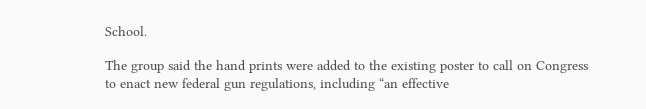School.

The group said the hand prints were added to the existing poster to call on Congress to enact new federal gun regulations, including “an effective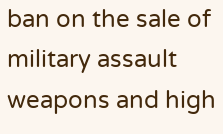ban on the sale of military assault weapons and high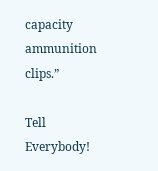capacity ammunition clips.”

Tell Everybody!